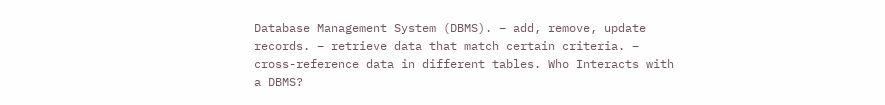Database Management System (DBMS). – add, remove, update records. – retrieve data that match certain criteria. – cross-reference data in different tables. Who Interacts with a DBMS?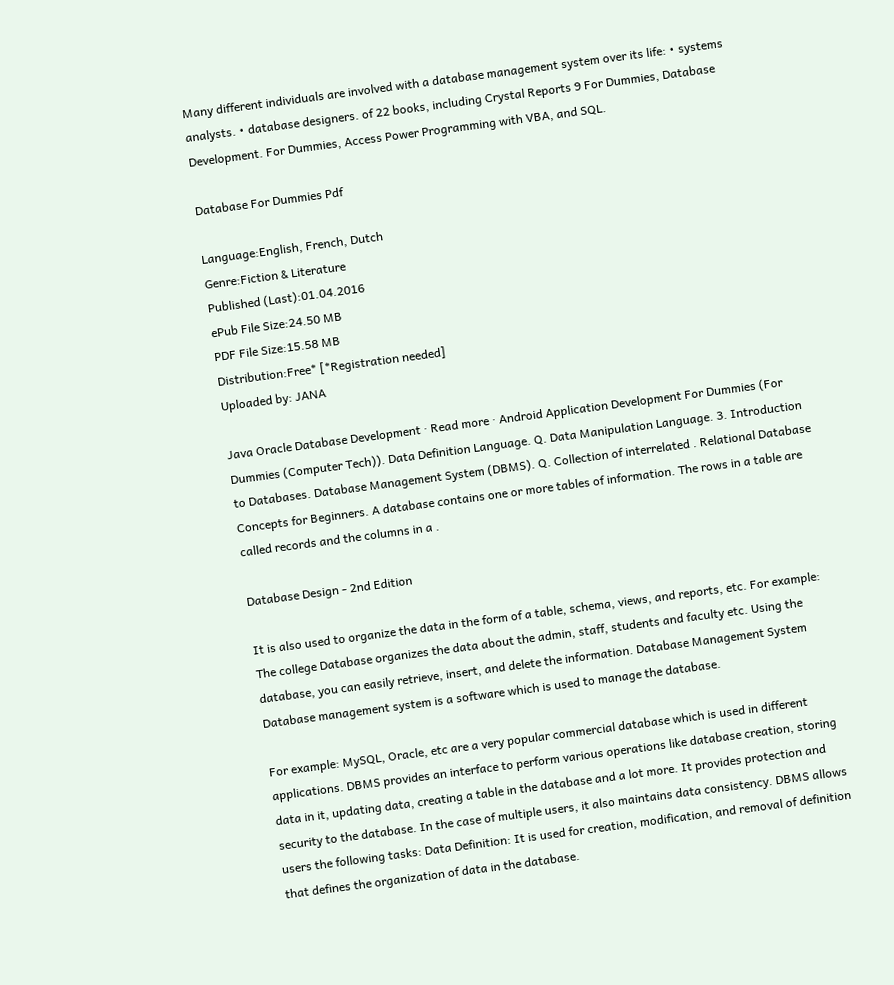Many different individuals are involved with a database management system over its life: • systems analysts. • database designers. of 22 books, including Crystal Reports 9 For Dummies, Database Development. For Dummies, Access Power Programming with VBA, and SQL.

Database For Dummies Pdf

Language:English, French, Dutch
Genre:Fiction & Literature
Published (Last):01.04.2016
ePub File Size:24.50 MB
PDF File Size:15.58 MB
Distribution:Free* [*Registration needed]
Uploaded by: JANA

Java Oracle Database Development · Read more · Android Application Development For Dummies (For Dummies (Computer Tech)). Data Definition Language. Q. Data Manipulation Language. 3. Introduction to Databases. Database Management System (DBMS). Q. Collection of interrelated . Relational Database Concepts for Beginners. A database contains one or more tables of information. The rows in a table are called records and the columns in a .

Database Design - 2nd Edition

It is also used to organize the data in the form of a table, schema, views, and reports, etc. For example: The college Database organizes the data about the admin, staff, students and faculty etc. Using the database, you can easily retrieve, insert, and delete the information. Database Management System Database management system is a software which is used to manage the database.

For example: MySQL, Oracle, etc are a very popular commercial database which is used in different applications. DBMS provides an interface to perform various operations like database creation, storing data in it, updating data, creating a table in the database and a lot more. It provides protection and security to the database. In the case of multiple users, it also maintains data consistency. DBMS allows users the following tasks: Data Definition: It is used for creation, modification, and removal of definition that defines the organization of data in the database.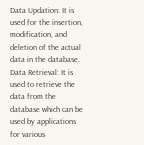Data Updation: It is used for the insertion, modification, and deletion of the actual data in the database. Data Retrieval: It is used to retrieve the data from the database which can be used by applications for various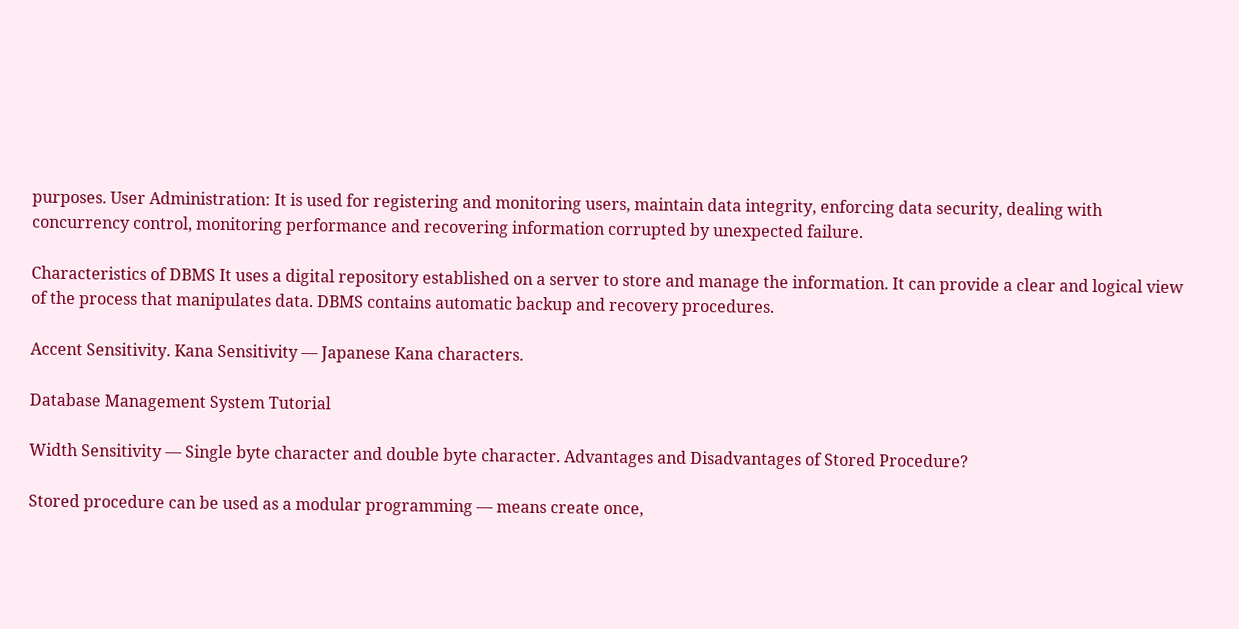purposes. User Administration: It is used for registering and monitoring users, maintain data integrity, enforcing data security, dealing with concurrency control, monitoring performance and recovering information corrupted by unexpected failure.

Characteristics of DBMS It uses a digital repository established on a server to store and manage the information. It can provide a clear and logical view of the process that manipulates data. DBMS contains automatic backup and recovery procedures.

Accent Sensitivity. Kana Sensitivity — Japanese Kana characters.

Database Management System Tutorial

Width Sensitivity — Single byte character and double byte character. Advantages and Disadvantages of Stored Procedure?

Stored procedure can be used as a modular programming — means create once,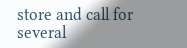store and call for several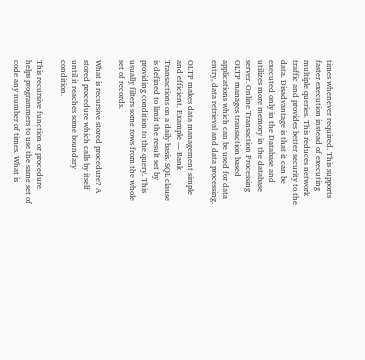times whenever required. This supports faster execution instead of executing multiple queries. This reduces network traffic and provides better security to the data. Disadvantage is that it can be executed only in the Database and utilizes more memory in the database server. Online Transaction Processing OLTP manages transaction based applications which can be used for data entry, data retrieval and data processing.

OLTP makes data management simple and efficient. Example — Bank Transactions on a daily basis. SQL clause is defined to limit the result set by providing condition to the query. This usually filters some rows from the whole set of records.

What is recursive stored procedure? A stored procedure which calls by itself until it reaches some boundary condition.

This recursive function or procedure helps programmers to use the same set of code any number of times. What is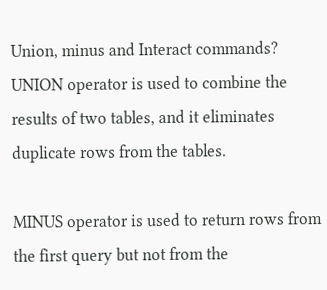Union, minus and Interact commands? UNION operator is used to combine the results of two tables, and it eliminates duplicate rows from the tables.

MINUS operator is used to return rows from the first query but not from the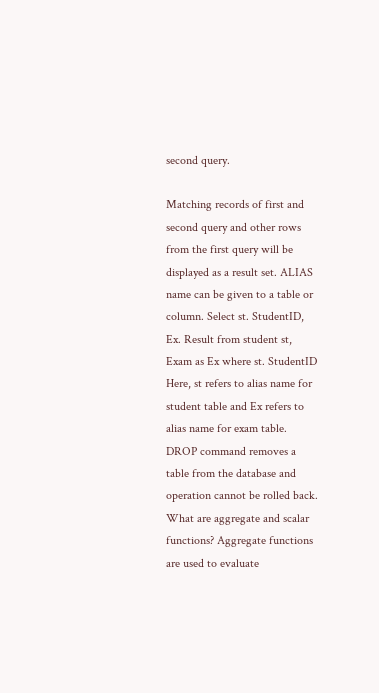second query.

Matching records of first and second query and other rows from the first query will be displayed as a result set. ALIAS name can be given to a table or column. Select st. StudentID, Ex. Result from student st, Exam as Ex where st. StudentID Here, st refers to alias name for student table and Ex refers to alias name for exam table. DROP command removes a table from the database and operation cannot be rolled back. What are aggregate and scalar functions? Aggregate functions are used to evaluate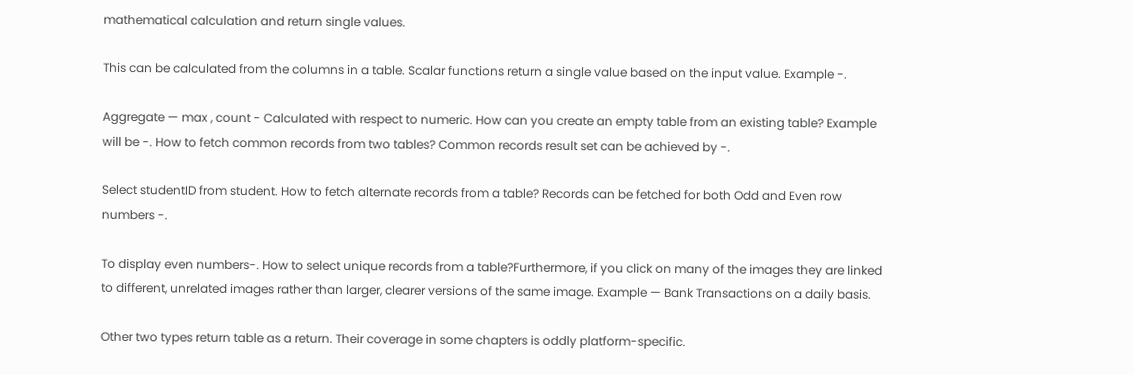mathematical calculation and return single values.

This can be calculated from the columns in a table. Scalar functions return a single value based on the input value. Example -.

Aggregate — max , count - Calculated with respect to numeric. How can you create an empty table from an existing table? Example will be -. How to fetch common records from two tables? Common records result set can be achieved by -.

Select studentID from student. How to fetch alternate records from a table? Records can be fetched for both Odd and Even row numbers -.

To display even numbers-. How to select unique records from a table?Furthermore, if you click on many of the images they are linked to different, unrelated images rather than larger, clearer versions of the same image. Example — Bank Transactions on a daily basis.

Other two types return table as a return. Their coverage in some chapters is oddly platform-specific.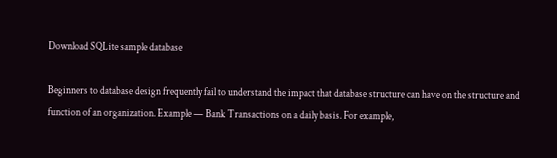Download SQLite sample database

Beginners to database design frequently fail to understand the impact that database structure can have on the structure and function of an organization. Example — Bank Transactions on a daily basis. For example,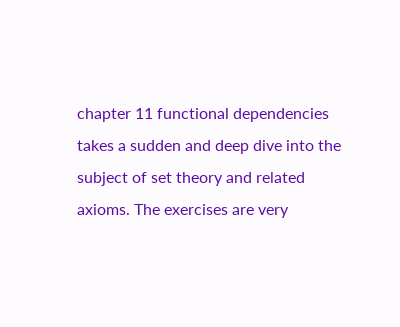chapter 11 functional dependencies takes a sudden and deep dive into the subject of set theory and related axioms. The exercises are very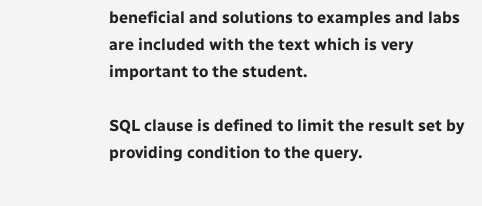beneficial and solutions to examples and labs are included with the text which is very important to the student.

SQL clause is defined to limit the result set by providing condition to the query.